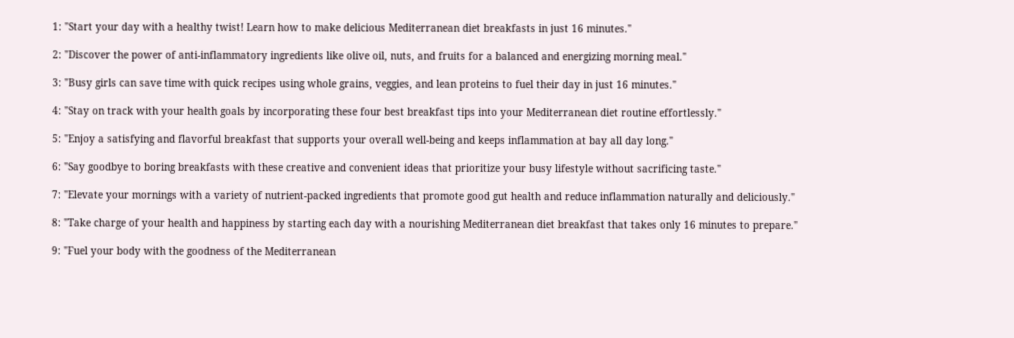1: "Start your day with a healthy twist! Learn how to make delicious Mediterranean diet breakfasts in just 16 minutes."

2: "Discover the power of anti-inflammatory ingredients like olive oil, nuts, and fruits for a balanced and energizing morning meal."

3: "Busy girls can save time with quick recipes using whole grains, veggies, and lean proteins to fuel their day in just 16 minutes."

4: "Stay on track with your health goals by incorporating these four best breakfast tips into your Mediterranean diet routine effortlessly."

5: "Enjoy a satisfying and flavorful breakfast that supports your overall well-being and keeps inflammation at bay all day long."

6: "Say goodbye to boring breakfasts with these creative and convenient ideas that prioritize your busy lifestyle without sacrificing taste."

7: "Elevate your mornings with a variety of nutrient-packed ingredients that promote good gut health and reduce inflammation naturally and deliciously."

8: "Take charge of your health and happiness by starting each day with a nourishing Mediterranean diet breakfast that takes only 16 minutes to prepare."

9: "Fuel your body with the goodness of the Mediterranean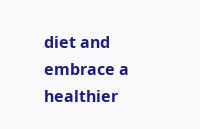diet and embrace a healthier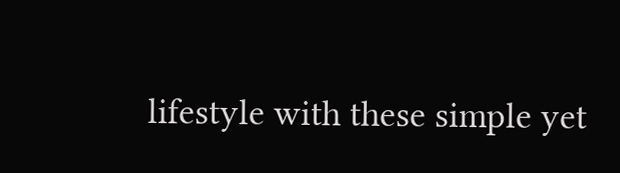lifestyle with these simple yet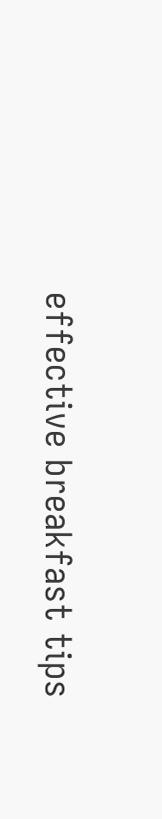effective breakfast tips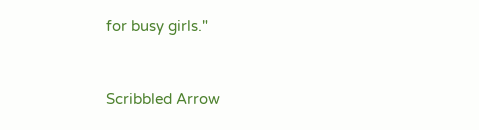for busy girls."


Scribbled Arrow